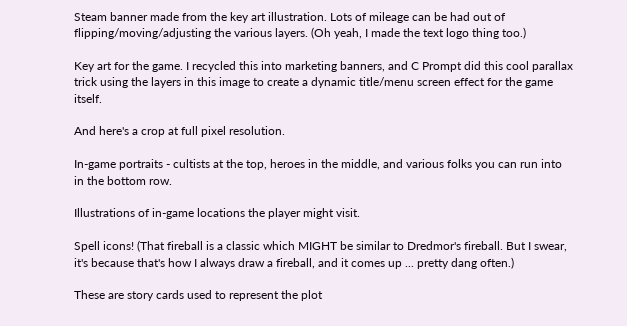Steam banner made from the key art illustration. Lots of mileage can be had out of flipping/moving/adjusting the various layers. (Oh yeah, I made the text logo thing too.)

Key art for the game. I recycled this into marketing banners, and C Prompt did this cool parallax trick using the layers in this image to create a dynamic title/menu screen effect for the game itself.

And here's a crop at full pixel resolution.

In-game portraits - cultists at the top, heroes in the middle, and various folks you can run into in the bottom row.

Illustrations of in-game locations the player might visit.

Spell icons! (That fireball is a classic which MIGHT be similar to Dredmor's fireball. But I swear, it's because that's how I always draw a fireball, and it comes up ... pretty dang often.)

These are story cards used to represent the plot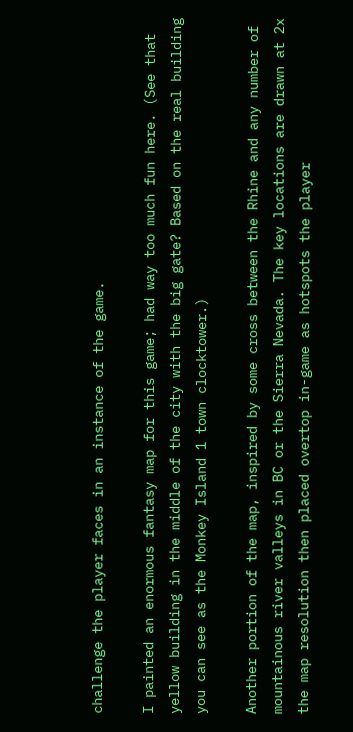challenge the player faces in an instance of the game.

I painted an enormous fantasy map for this game; had way too much fun here. (See that yellow building in the middle of the city with the big gate? Based on the real building you can see as the Monkey Island 1 town clocktower.)

Another portion of the map, inspired by some cross between the Rhine and any number of mountainous river valleys in BC or the Sierra Nevada. The key locations are drawn at 2x the map resolution then placed overtop in-game as hotspots the player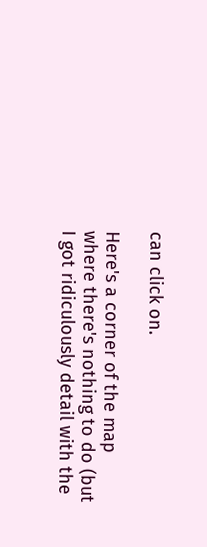can click on.

Here's a corner of the map where there's nothing to do (but I got ridiculously detail with the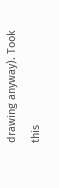drawing anyway). Took this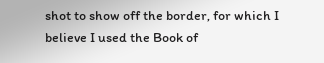shot to show off the border, for which I believe I used the Book of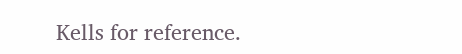Kells for reference.